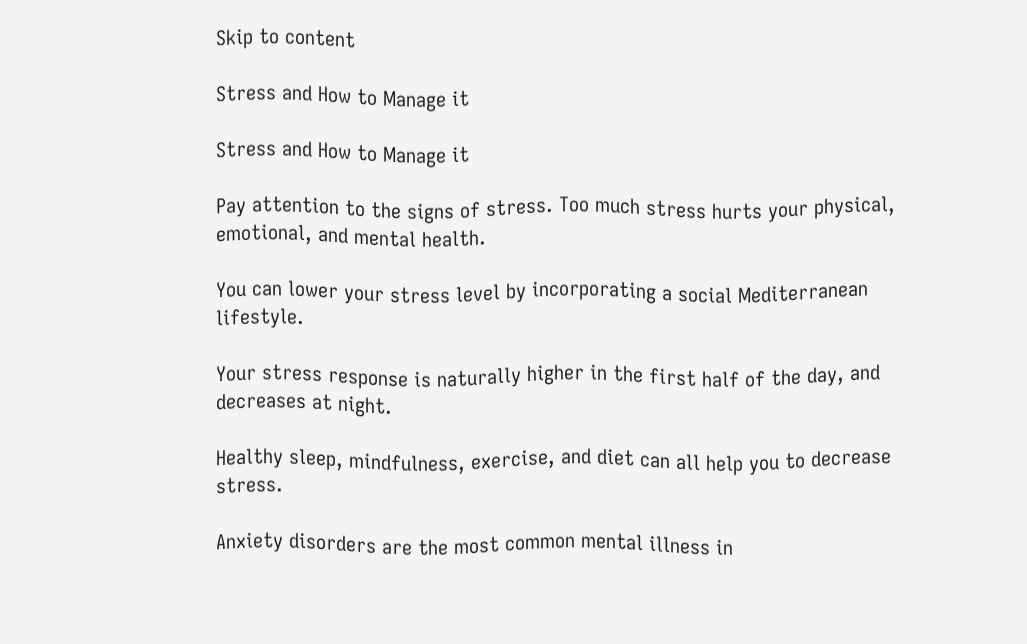Skip to content

Stress and How to Manage it

Stress and How to Manage it

Pay attention to the signs of stress. Too much stress hurts your physical, emotional, and mental health.

You can lower your stress level by incorporating a social Mediterranean lifestyle.

Your stress response is naturally higher in the first half of the day, and decreases at night.

Healthy sleep, mindfulness, exercise, and diet can all help you to decrease stress.

Anxiety disorders are the most common mental illness in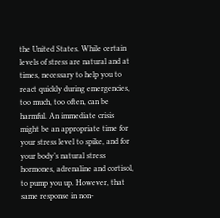the United States. While certain levels of stress are natural and at times, necessary to help you to react quickly during emergencies, too much, too often, can be harmful. An immediate crisis might be an appropriate time for your stress level to spike, and for your body’s natural stress hormones, adrenaline and cortisol, to pump you up. However, that same response in non-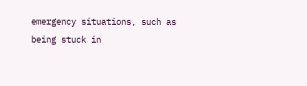emergency situations, such as being stuck in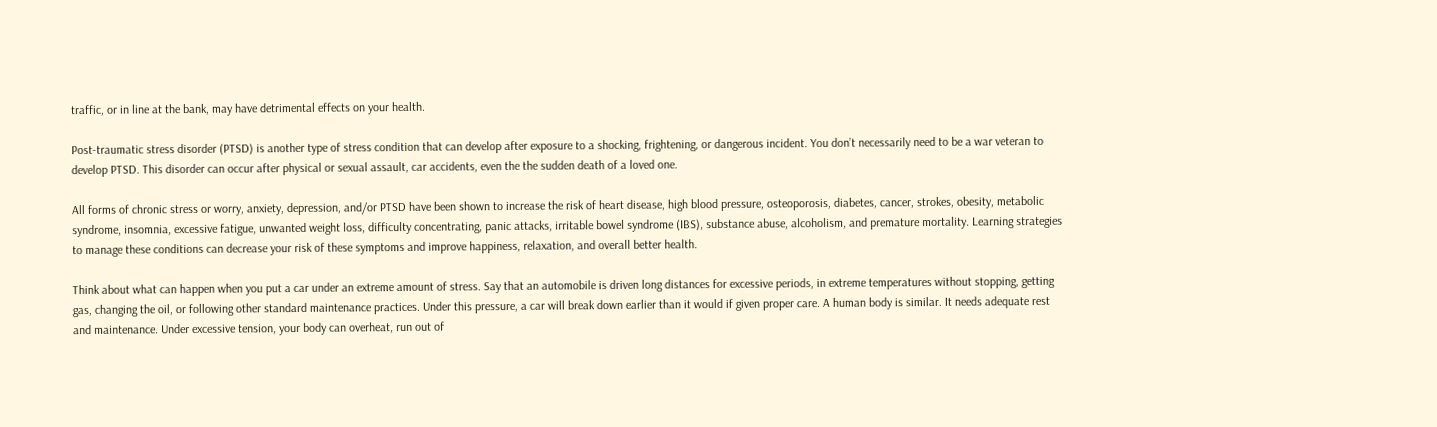traffic, or in line at the bank, may have detrimental effects on your health.

Post-traumatic stress disorder (PTSD) is another type of stress condition that can develop after exposure to a shocking, frightening, or dangerous incident. You don’t necessarily need to be a war veteran to develop PTSD. This disorder can occur after physical or sexual assault, car accidents, even the the sudden death of a loved one.

All forms of chronic stress or worry, anxiety, depression, and/or PTSD have been shown to increase the risk of heart disease, high blood pressure, osteoporosis, diabetes, cancer, strokes, obesity, metabolic syndrome, insomnia, excessive fatigue, unwanted weight loss, difficulty concentrating, panic attacks, irritable bowel syndrome (IBS), substance abuse, alcoholism, and premature mortality. Learning strategies to manage these conditions can decrease your risk of these symptoms and improve happiness, relaxation, and overall better health.

Think about what can happen when you put a car under an extreme amount of stress. Say that an automobile is driven long distances for excessive periods, in extreme temperatures without stopping, getting gas, changing the oil, or following other standard maintenance practices. Under this pressure, a car will break down earlier than it would if given proper care. A human body is similar. It needs adequate rest and maintenance. Under excessive tension, your body can overheat, run out of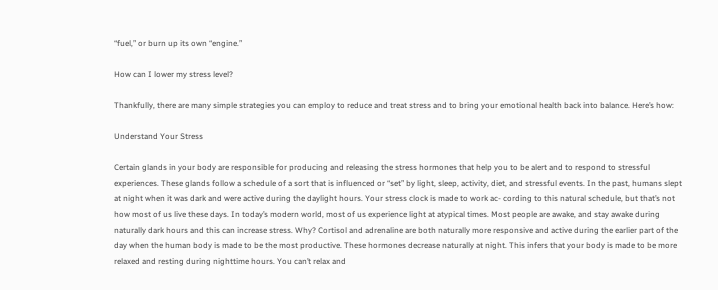“fuel,” or burn up its own “engine.”

How can I lower my stress level?

Thankfully, there are many simple strategies you can employ to reduce and treat stress and to bring your emotional health back into balance. Here’s how:

Understand Your Stress

Certain glands in your body are responsible for producing and releasing the stress hormones that help you to be alert and to respond to stressful experiences. These glands follow a schedule of a sort that is influenced or “set” by light, sleep, activity, diet, and stressful events. In the past, humans slept at night when it was dark and were active during the daylight hours. Your stress clock is made to work ac- cording to this natural schedule, but that’s not how most of us live these days. In today’s modern world, most of us experience light at atypical times. Most people are awake, and stay awake during naturally dark hours and this can increase stress. Why? Cortisol and adrenaline are both naturally more responsive and active during the earlier part of the day when the human body is made to be the most productive. These hormones decrease naturally at night. This infers that your body is made to be more relaxed and resting during nighttime hours. You can’t relax and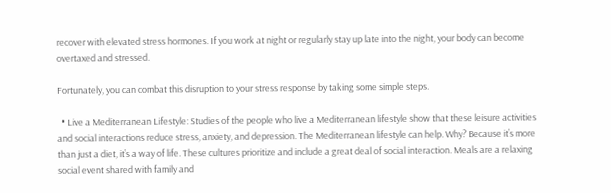recover with elevated stress hormones. If you work at night or regularly stay up late into the night, your body can become overtaxed and stressed.

Fortunately, you can combat this disruption to your stress response by taking some simple steps.

  • Live a Mediterranean Lifestyle: Studies of the people who live a Mediterranean lifestyle show that these leisure activities and social interactions reduce stress, anxiety, and depression. The Mediterranean lifestyle can help. Why? Because it’s more than just a diet, it’s a way of life. These cultures prioritize and include a great deal of social interaction. Meals are a relaxing social event shared with family and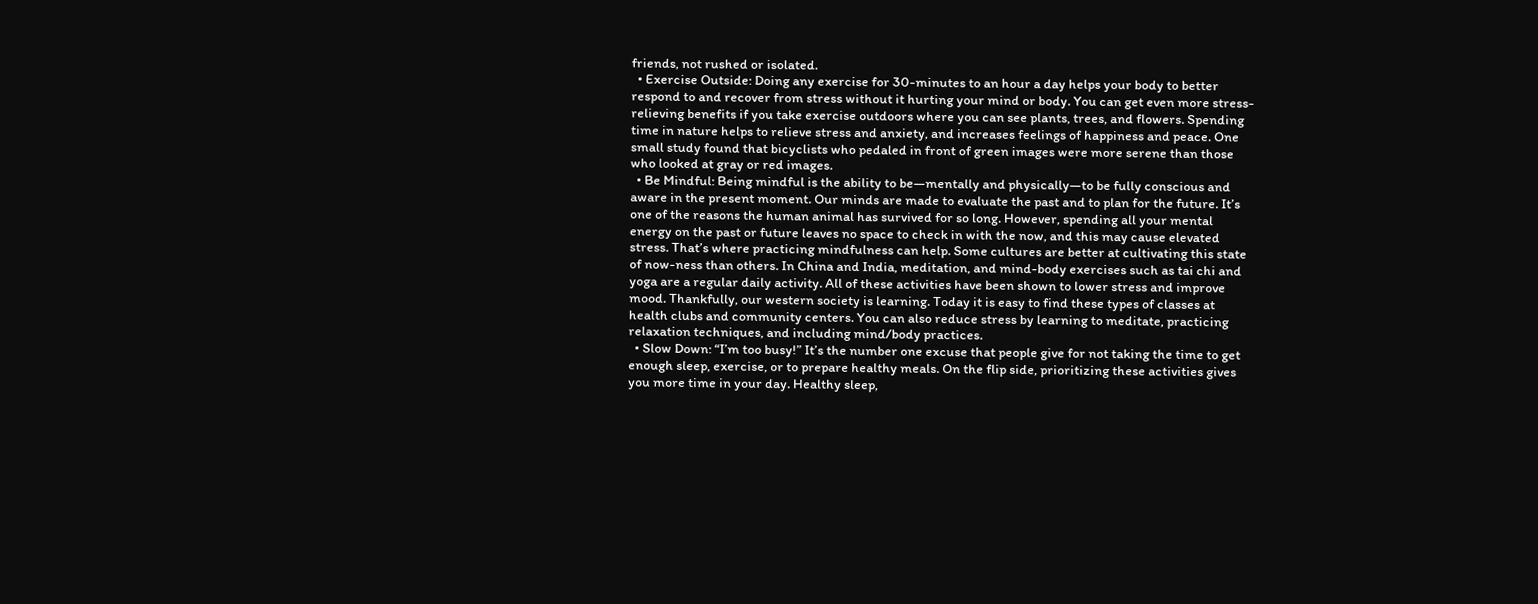friends, not rushed or isolated.
  • Exercise Outside: Doing any exercise for 30-minutes to an hour a day helps your body to better respond to and recover from stress without it hurting your mind or body. You can get even more stress-relieving benefits if you take exercise outdoors where you can see plants, trees, and flowers. Spending time in nature helps to relieve stress and anxiety, and increases feelings of happiness and peace. One small study found that bicyclists who pedaled in front of green images were more serene than those who looked at gray or red images.
  • Be Mindful: Being mindful is the ability to be—mentally and physically—to be fully conscious and aware in the present moment. Our minds are made to evaluate the past and to plan for the future. It’s one of the reasons the human animal has survived for so long. However, spending all your mental energy on the past or future leaves no space to check in with the now, and this may cause elevated stress. That’s where practicing mindfulness can help. Some cultures are better at cultivating this state of now-ness than others. In China and India, meditation, and mind-body exercises such as tai chi and yoga are a regular daily activity. All of these activities have been shown to lower stress and improve mood. Thankfully, our western society is learning. Today it is easy to find these types of classes at health clubs and community centers. You can also reduce stress by learning to meditate, practicing relaxation techniques, and including mind/body practices.
  • Slow Down: “I’m too busy!” It’s the number one excuse that people give for not taking the time to get enough sleep, exercise, or to prepare healthy meals. On the flip side, prioritizing these activities gives you more time in your day. Healthy sleep,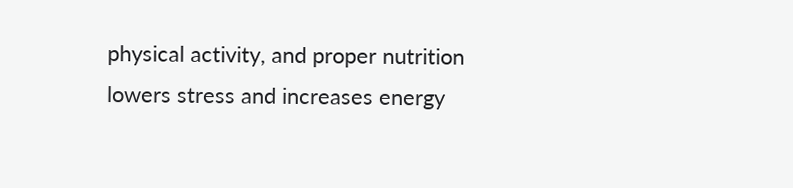physical activity, and proper nutrition lowers stress and increases energy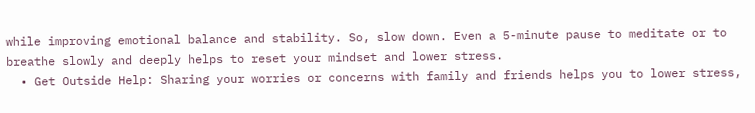while improving emotional balance and stability. So, slow down. Even a 5-minute pause to meditate or to breathe slowly and deeply helps to reset your mindset and lower stress.
  • Get Outside Help: Sharing your worries or concerns with family and friends helps you to lower stress,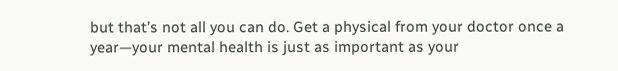but that’s not all you can do. Get a physical from your doctor once a year—your mental health is just as important as your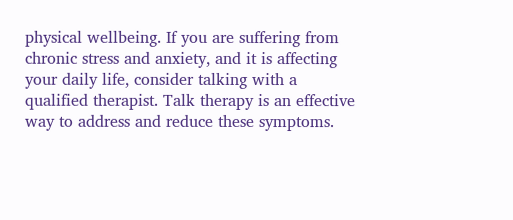physical wellbeing. If you are suffering from chronic stress and anxiety, and it is affecting your daily life, consider talking with a qualified therapist. Talk therapy is an effective way to address and reduce these symptoms.